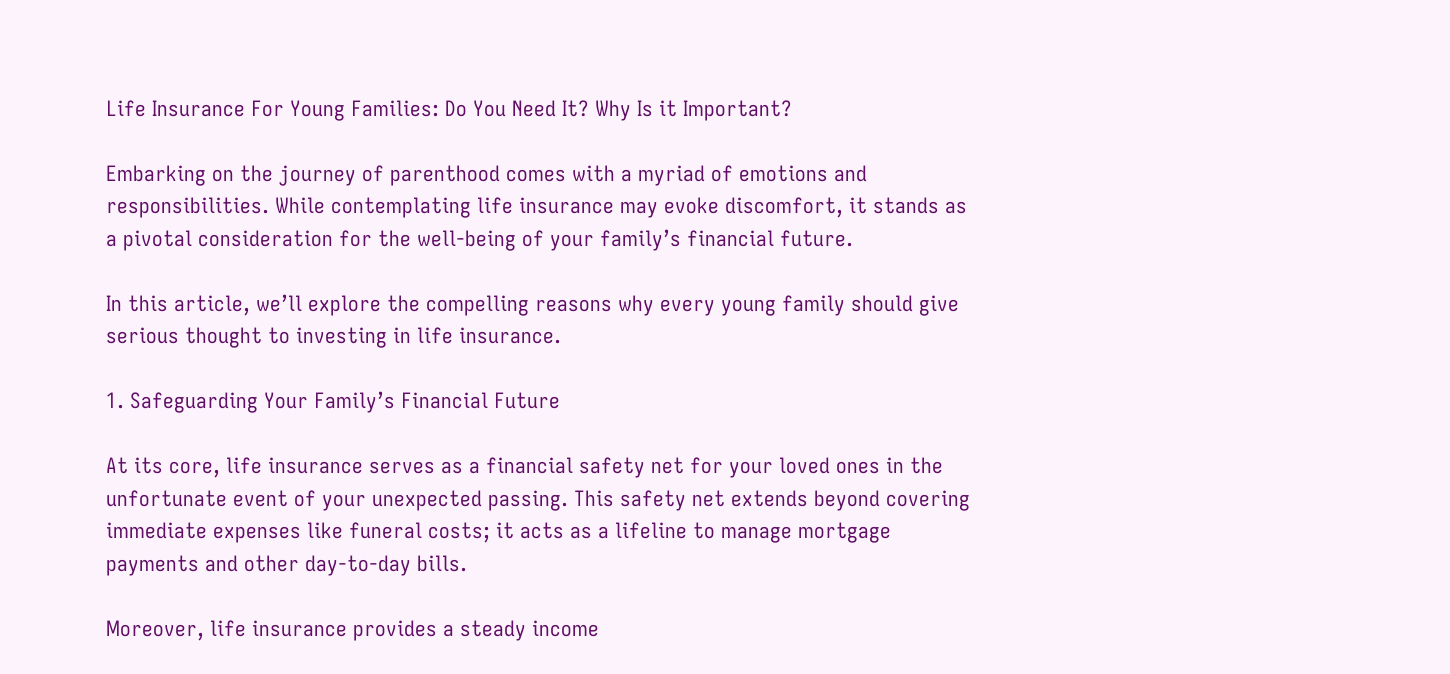Life Insurance For Young Families: Do You Need It? Why Is it Important?

Embarking on the journey of parenthood comes with a myriad of emotions and responsibilities. While contemplating life insurance may evoke discomfort, it stands as a pivotal consideration for the well-being of your family’s financial future.

In this article, we’ll explore the compelling reasons why every young family should give serious thought to investing in life insurance.

1. Safeguarding Your Family’s Financial Future

At its core, life insurance serves as a financial safety net for your loved ones in the unfortunate event of your unexpected passing. This safety net extends beyond covering immediate expenses like funeral costs; it acts as a lifeline to manage mortgage payments and other day-to-day bills.

Moreover, life insurance provides a steady income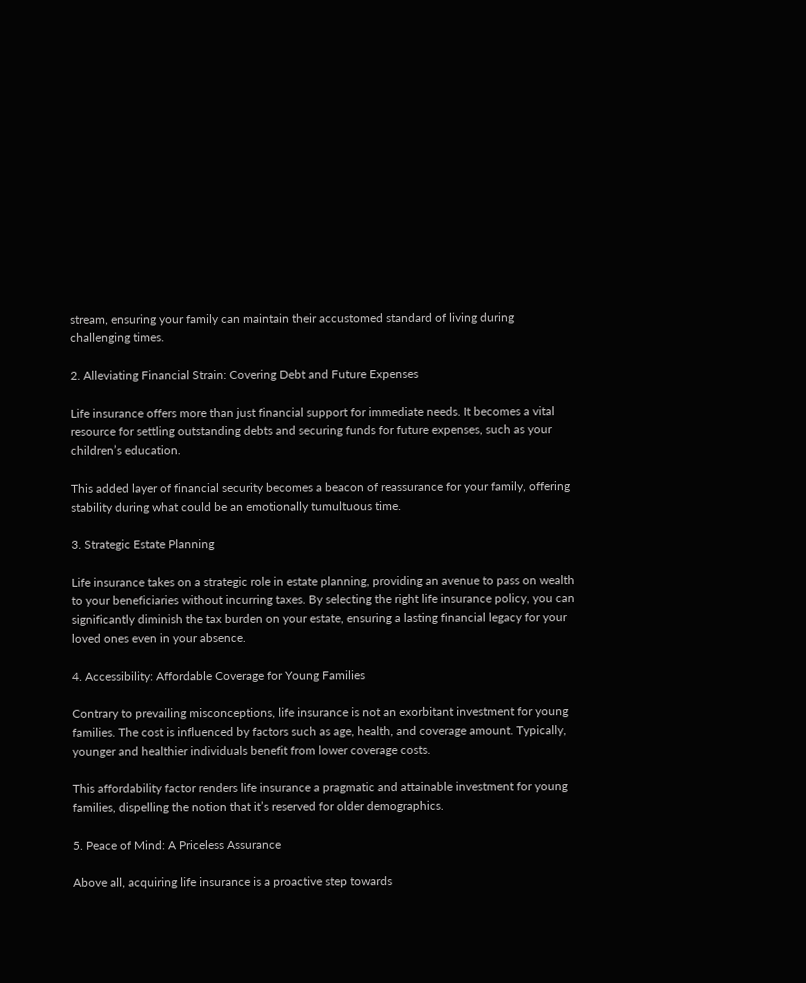stream, ensuring your family can maintain their accustomed standard of living during challenging times.

2. Alleviating Financial Strain: Covering Debt and Future Expenses

Life insurance offers more than just financial support for immediate needs. It becomes a vital resource for settling outstanding debts and securing funds for future expenses, such as your children’s education.

This added layer of financial security becomes a beacon of reassurance for your family, offering stability during what could be an emotionally tumultuous time.

3. Strategic Estate Planning

Life insurance takes on a strategic role in estate planning, providing an avenue to pass on wealth to your beneficiaries without incurring taxes. By selecting the right life insurance policy, you can significantly diminish the tax burden on your estate, ensuring a lasting financial legacy for your loved ones even in your absence.

4. Accessibility: Affordable Coverage for Young Families

Contrary to prevailing misconceptions, life insurance is not an exorbitant investment for young families. The cost is influenced by factors such as age, health, and coverage amount. Typically, younger and healthier individuals benefit from lower coverage costs.

This affordability factor renders life insurance a pragmatic and attainable investment for young families, dispelling the notion that it’s reserved for older demographics.

5. Peace of Mind: A Priceless Assurance

Above all, acquiring life insurance is a proactive step towards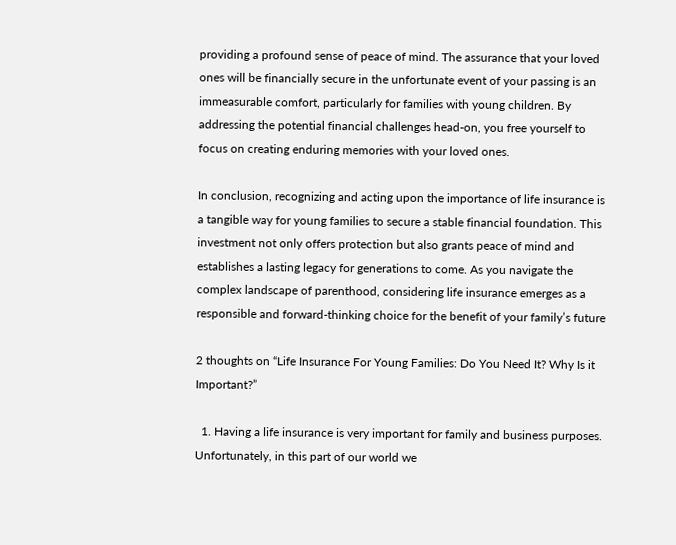providing a profound sense of peace of mind. The assurance that your loved ones will be financially secure in the unfortunate event of your passing is an immeasurable comfort, particularly for families with young children. By addressing the potential financial challenges head-on, you free yourself to focus on creating enduring memories with your loved ones.

In conclusion, recognizing and acting upon the importance of life insurance is a tangible way for young families to secure a stable financial foundation. This investment not only offers protection but also grants peace of mind and establishes a lasting legacy for generations to come. As you navigate the complex landscape of parenthood, considering life insurance emerges as a responsible and forward-thinking choice for the benefit of your family’s future

2 thoughts on “Life Insurance For Young Families: Do You Need It? Why Is it Important?”

  1. Having a life insurance is very important for family and business purposes. Unfortunately, in this part of our world we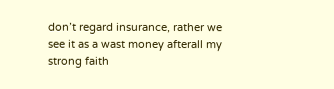don’t regard insurance, rather we see it as a wast money afterall my strong faith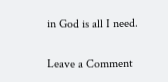in God is all I need.

Leave a Comment